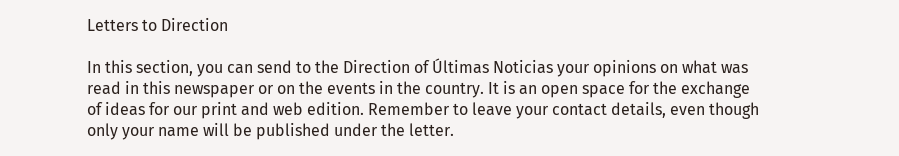Letters to Direction

In this section, you can send to the Direction of Últimas Noticias your opinions on what was read in this newspaper or on the events in the country. It is an open space for the exchange of ideas for our print and web edition. Remember to leave your contact details, even though only your name will be published under the letter.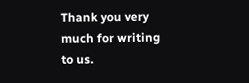Thank you very much for writing to us.